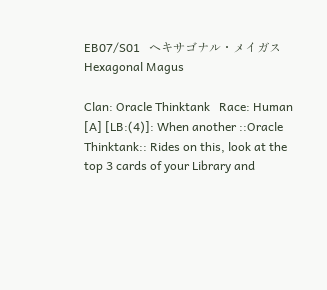EB07/S01   ヘキサゴナル・メイガス
Hexagonal Magus

Clan: Oracle Thinktank   Race: Human
[A] [LB:(4)]: When another ::Oracle Thinktank:: Rides on this, look at the top 3 cards of your Library and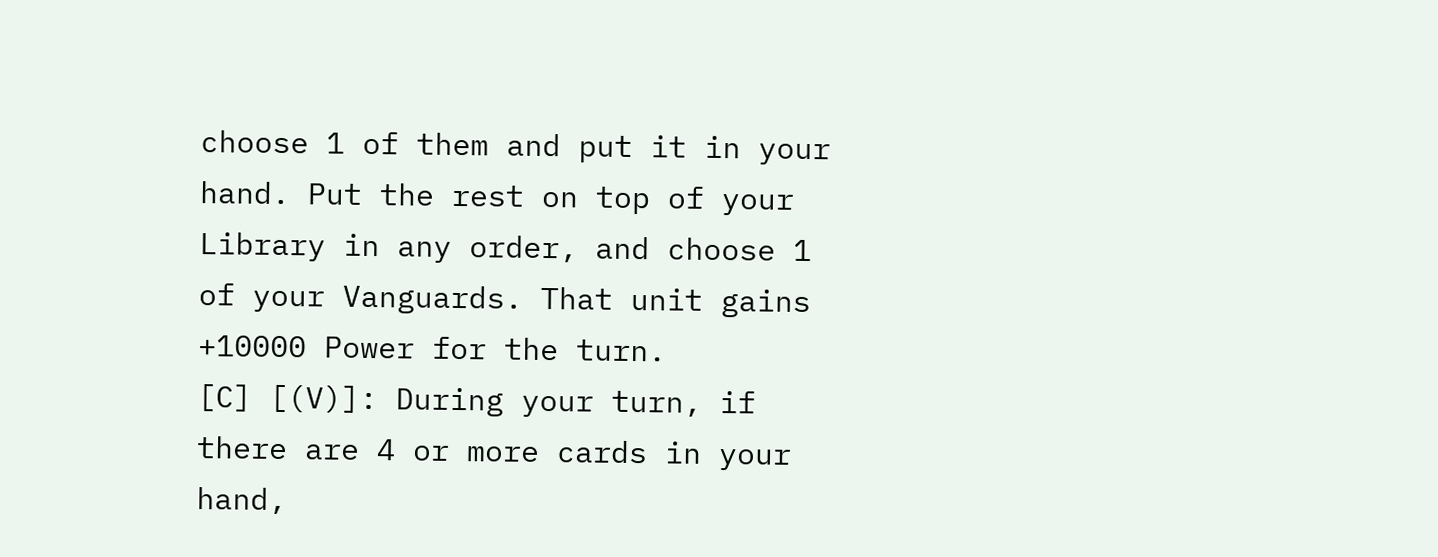choose 1 of them and put it in your hand. Put the rest on top of your Library in any order, and choose 1 of your Vanguards. That unit gains +10000 Power for the turn.
[C] [(V)]: During your turn, if there are 4 or more cards in your hand,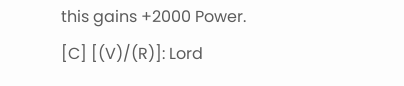this gains +2000 Power.
[C] [(V)/(R)]: Lord